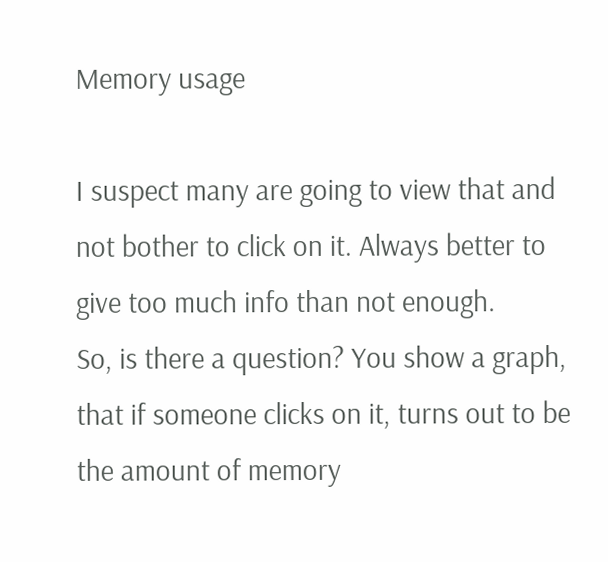Memory usage

I suspect many are going to view that and not bother to click on it. Always better to give too much info than not enough.
So, is there a question? You show a graph, that if someone clicks on it, turns out to be the amount of memory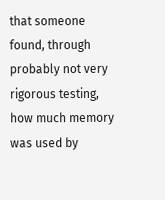that someone found, through probably not very rigorous testing, how much memory was used by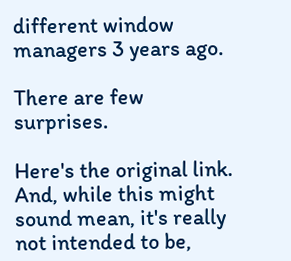different window managers 3 years ago.

There are few surprises.

Here's the original link.
And, while this might sound mean, it's really not intended to be,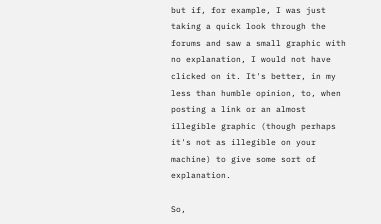but if, for example, I was just taking a quick look through the forums and saw a small graphic with no explanation, I would not have clicked on it. It's better, in my less than humble opinion, to, when posting a link or an almost illegible graphic (though perhaps it's not as illegible on your machine) to give some sort of explanation.

So,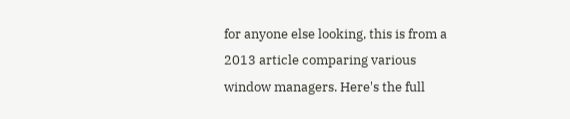for anyone else looking, this is from a 2013 article comparing various window managers. Here's the full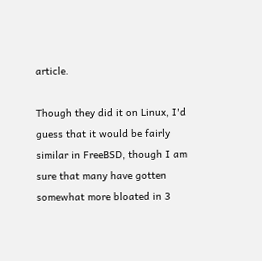article.

Though they did it on Linux, I'd guess that it would be fairly similar in FreeBSD, though I am sure that many have gotten somewhat more bloated in 3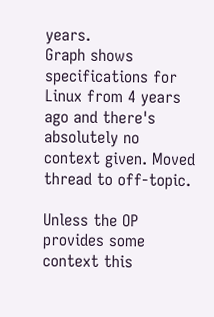years.
Graph shows specifications for Linux from 4 years ago and there's absolutely no context given. Moved thread to off-topic.

Unless the OP provides some context this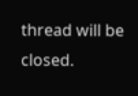thread will be closed.